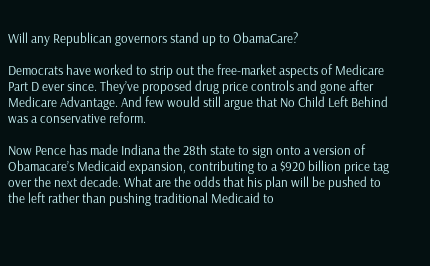Will any Republican governors stand up to ObamaCare?

Democrats have worked to strip out the free-market aspects of Medicare Part D ever since. They’ve proposed drug price controls and gone after Medicare Advantage. And few would still argue that No Child Left Behind was a conservative reform.

Now Pence has made Indiana the 28th state to sign onto a version of Obamacare’s Medicaid expansion, contributing to a $920 billion price tag over the next decade. What are the odds that his plan will be pushed to the left rather than pushing traditional Medicaid to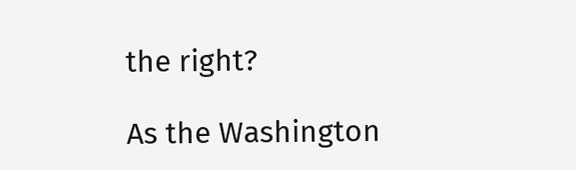the right?

As the Washington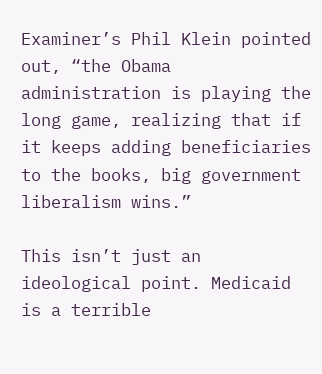Examiner’s Phil Klein pointed out, “the Obama administration is playing the long game, realizing that if it keeps adding beneficiaries to the books, big government liberalism wins.”

This isn’t just an ideological point. Medicaid is a terrible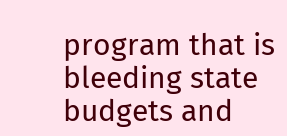program that is bleeding state budgets and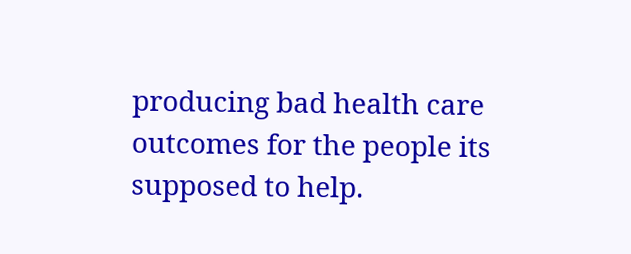producing bad health care outcomes for the people its supposed to help.